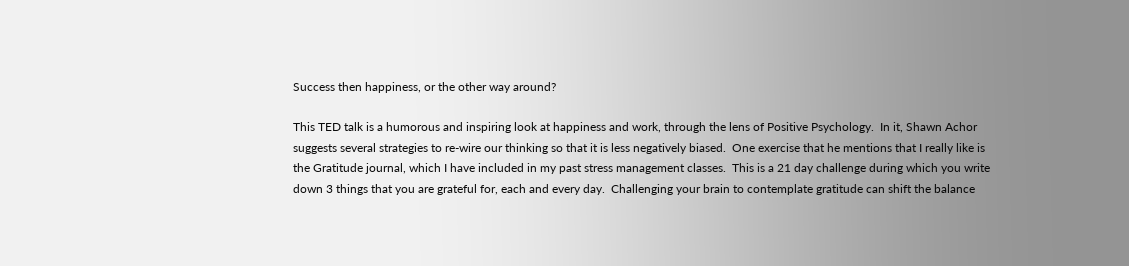Success then happiness, or the other way around?

This TED talk is a humorous and inspiring look at happiness and work, through the lens of Positive Psychology.  In it, Shawn Achor suggests several strategies to re-wire our thinking so that it is less negatively biased.  One exercise that he mentions that I really like is the Gratitude journal, which I have included in my past stress management classes.  This is a 21 day challenge during which you write down 3 things that you are grateful for, each and every day.  Challenging your brain to contemplate gratitude can shift the balance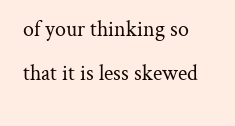of your thinking so that it is less skewed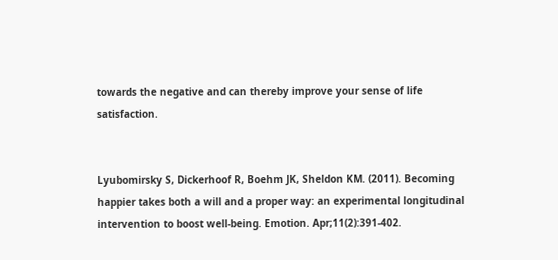towards the negative and can thereby improve your sense of life satisfaction.


Lyubomirsky S, Dickerhoof R, Boehm JK, Sheldon KM. (2011). Becoming happier takes both a will and a proper way: an experimental longitudinal intervention to boost well-being. Emotion. Apr;11(2):391-402.